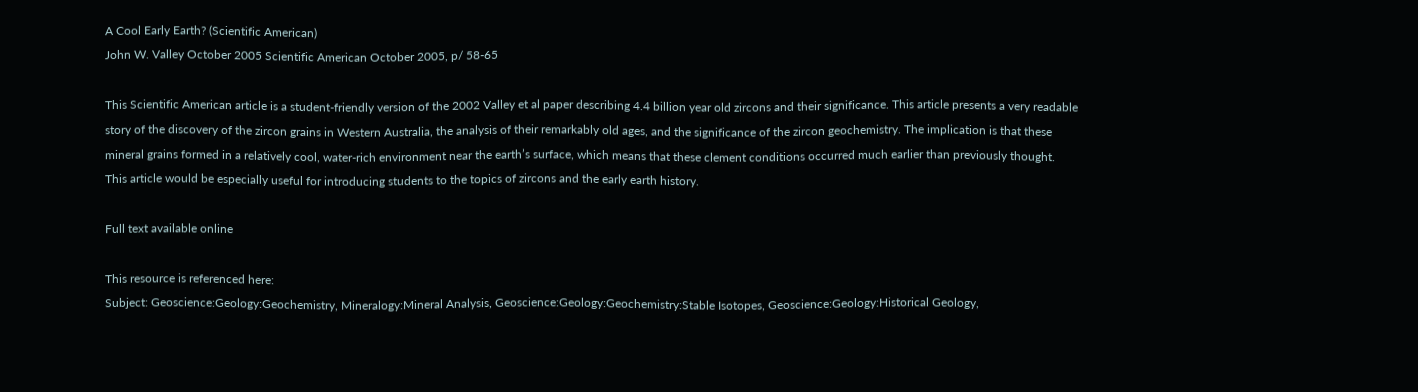A Cool Early Earth? (Scientific American)
John W. Valley October 2005 Scientific American October 2005, p/ 58-65

This Scientific American article is a student-friendly version of the 2002 Valley et al paper describing 4.4 billion year old zircons and their significance. This article presents a very readable story of the discovery of the zircon grains in Western Australia, the analysis of their remarkably old ages, and the significance of the zircon geochemistry. The implication is that these mineral grains formed in a relatively cool, water-rich environment near the earth’s surface, which means that these clement conditions occurred much earlier than previously thought. This article would be especially useful for introducing students to the topics of zircons and the early earth history.

Full text available online

This resource is referenced here:
Subject: Geoscience:Geology:Geochemistry, Mineralogy:Mineral Analysis, Geoscience:Geology:Geochemistry:Stable Isotopes, Geoscience:Geology:Historical Geology,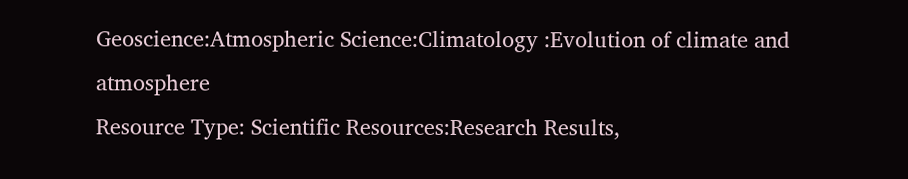Geoscience:Atmospheric Science:Climatology :Evolution of climate and atmosphere
Resource Type: Scientific Resources:Research Results,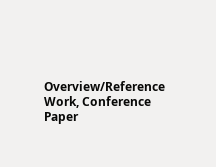Overview/Reference Work, Conference Paper